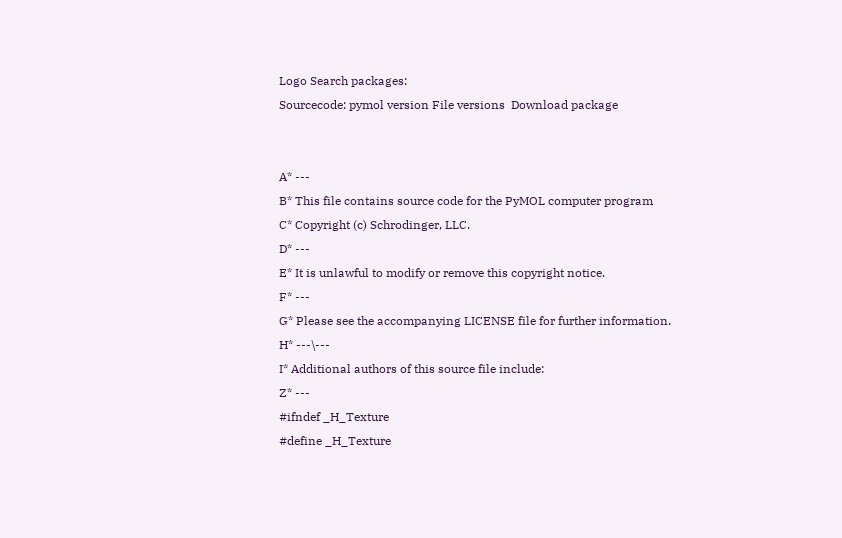Logo Search packages:
Sourcecode: pymol version File versions  Download package


A* ---
B* This file contains source code for the PyMOL computer program
C* Copyright (c) Schrodinger, LLC.
D* ---
E* It is unlawful to modify or remove this copyright notice.
F* ---
G* Please see the accompanying LICENSE file for further information.
H* ---\---
I* Additional authors of this source file include:
Z* ---
#ifndef _H_Texture
#define _H_Texture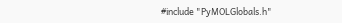#include "PyMOLGlobals.h"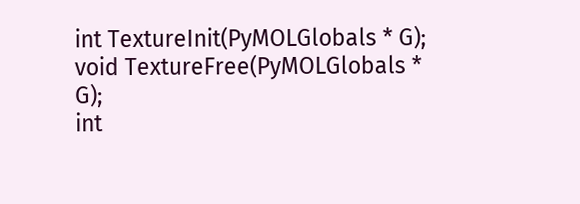int TextureInit(PyMOLGlobals * G);
void TextureFree(PyMOLGlobals * G);
int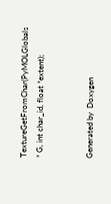TextureGetFromChar(PyMOLGlobals * G, int char_id, float *extent);


Generated by  Doxygen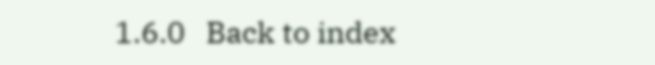1.6.0   Back to index